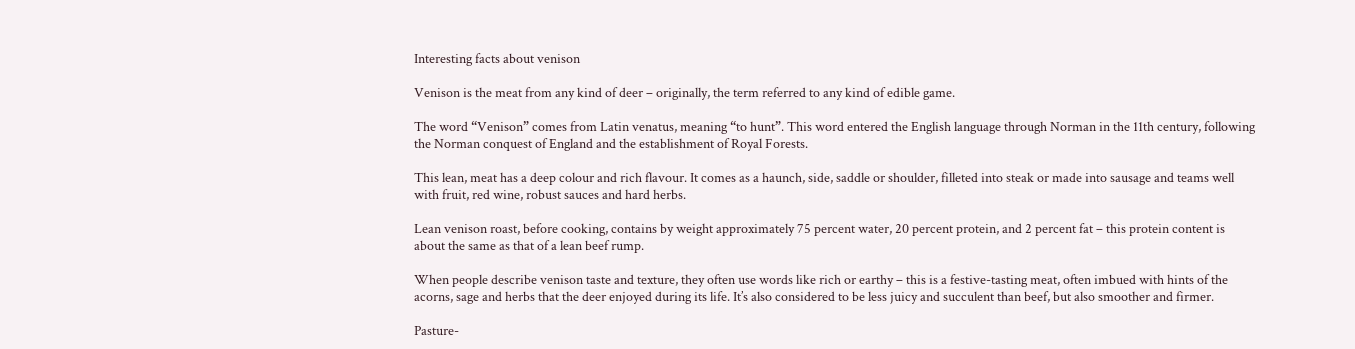Interesting facts about venison

Venison is the meat from any kind of deer – originally, the term referred to any kind of edible game.

The word “Venison” comes from Latin venatus, meaning “to hunt”. This word entered the English language through Norman in the 11th century, following the Norman conquest of England and the establishment of Royal Forests.

This lean, meat has a deep colour and rich flavour. It comes as a haunch, side, saddle or shoulder, filleted into steak or made into sausage and teams well with fruit, red wine, robust sauces and hard herbs.

Lean venison roast, before cooking, contains by weight approximately 75 percent water, 20 percent protein, and 2 percent fat – this protein content is about the same as that of a lean beef rump.

When people describe venison taste and texture, they often use words like rich or earthy – this is a festive-tasting meat, often imbued with hints of the acorns, sage and herbs that the deer enjoyed during its life. It’s also considered to be less juicy and succulent than beef, but also smoother and firmer.

Pasture-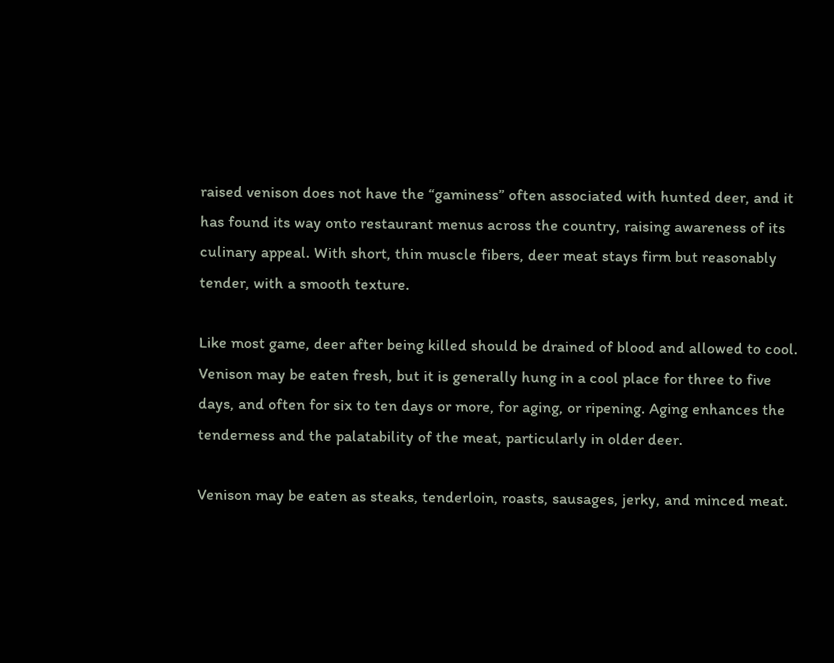raised venison does not have the “gaminess” often associated with hunted deer, and it has found its way onto restaurant menus across the country, raising awareness of its culinary appeal. With short, thin muscle fibers, deer meat stays firm but reasonably tender, with a smooth texture.

Like most game, deer after being killed should be drained of blood and allowed to cool. Venison may be eaten fresh, but it is generally hung in a cool place for three to five days, and often for six to ten days or more, for aging, or ripening. Aging enhances the tenderness and the palatability of the meat, particularly in older deer.

Venison may be eaten as steaks, tenderloin, roasts, sausages, jerky, and minced meat.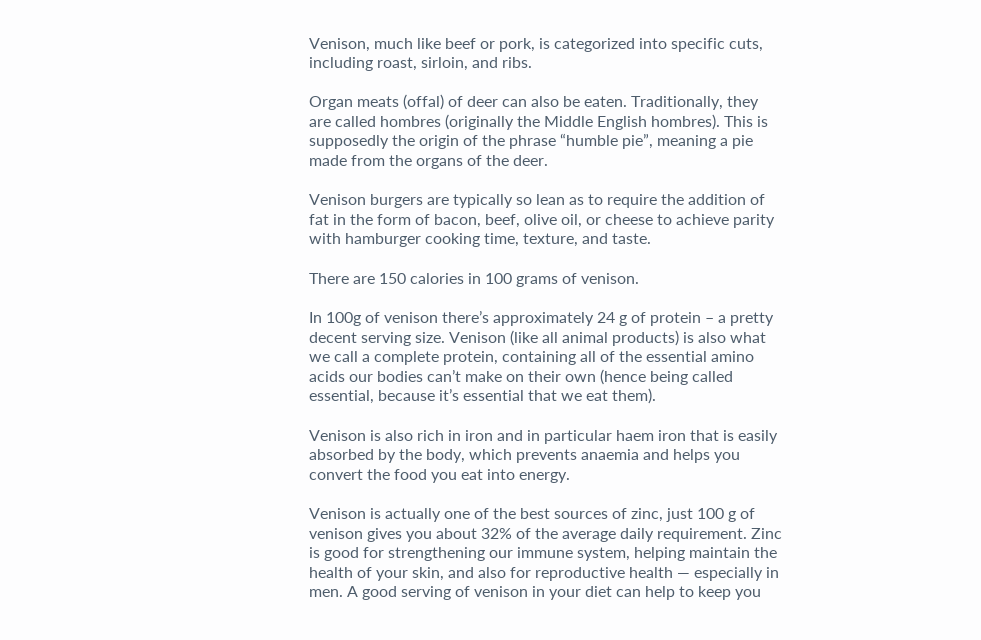Venison, much like beef or pork, is categorized into specific cuts, including roast, sirloin, and ribs.

Organ meats (offal) of deer can also be eaten. Traditionally, they are called hombres (originally the Middle English hombres). This is supposedly the origin of the phrase “humble pie”, meaning a pie made from the organs of the deer.

Venison burgers are typically so lean as to require the addition of fat in the form of bacon, beef, olive oil, or cheese to achieve parity with hamburger cooking time, texture, and taste.

There are 150 calories in 100 grams of venison.

In 100g of venison there’s approximately 24 g of protein – a pretty decent serving size. Venison (like all animal products) is also what we call a complete protein, containing all of the essential amino acids our bodies can’t make on their own (hence being called essential, because it’s essential that we eat them).

Venison is also rich in iron and in particular haem iron that is easily absorbed by the body, which prevents anaemia and helps you convert the food you eat into energy.

Venison is actually one of the best sources of zinc, just 100 g of venison gives you about 32% of the average daily requirement. Zinc is good for strengthening our immune system, helping maintain the health of your skin, and also for reproductive health — especially in men. A good serving of venison in your diet can help to keep you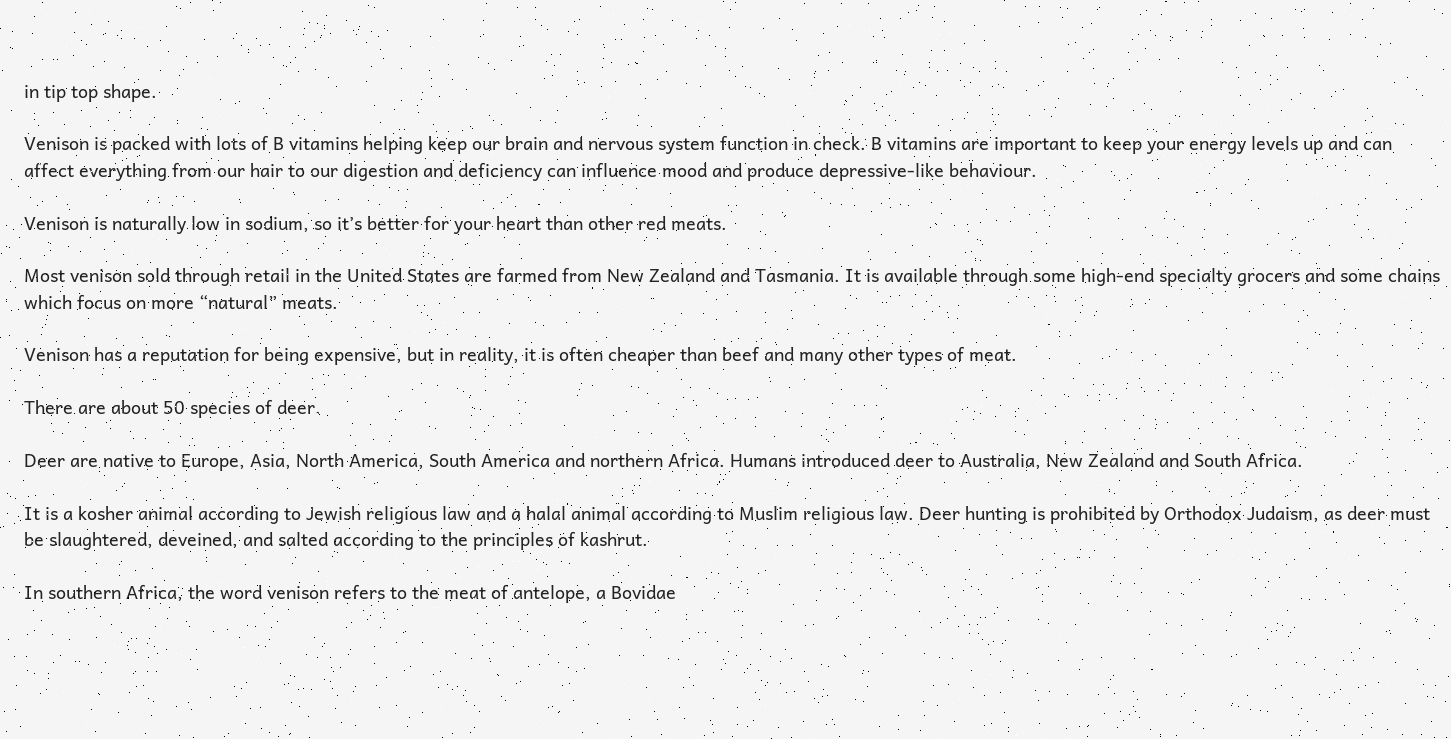in tip top shape.

Venison is packed with lots of B vitamins helping keep our brain and nervous system function in check. B vitamins are important to keep your energy levels up and can affect everything from our hair to our digestion and deficiency can influence mood and produce depressive-like behaviour.

Venison is naturally low in sodium, so it’s better for your heart than other red meats.

Most venison sold through retail in the United States are farmed from New Zealand and Tasmania. It is available through some high-end specialty grocers and some chains which focus on more “natural” meats.

Venison has a reputation for being expensive, but in reality, it is often cheaper than beef and many other types of meat.

There are about 50 species of deer.

Deer are native to Europe, Asia, North America, South America and northern Africa. Humans introduced deer to Australia, New Zealand and South Africa.

It is a kosher animal according to Jewish religious law and a halal animal according to Muslim religious law. Deer hunting is prohibited by Orthodox Judaism, as deer must be slaughtered, deveined, and salted according to the principles of kashrut.

In southern Africa, the word venison refers to the meat of antelope, a Bovidae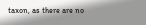taxon, as there are no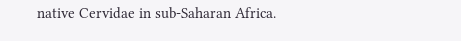native Cervidae in sub-Saharan Africa.